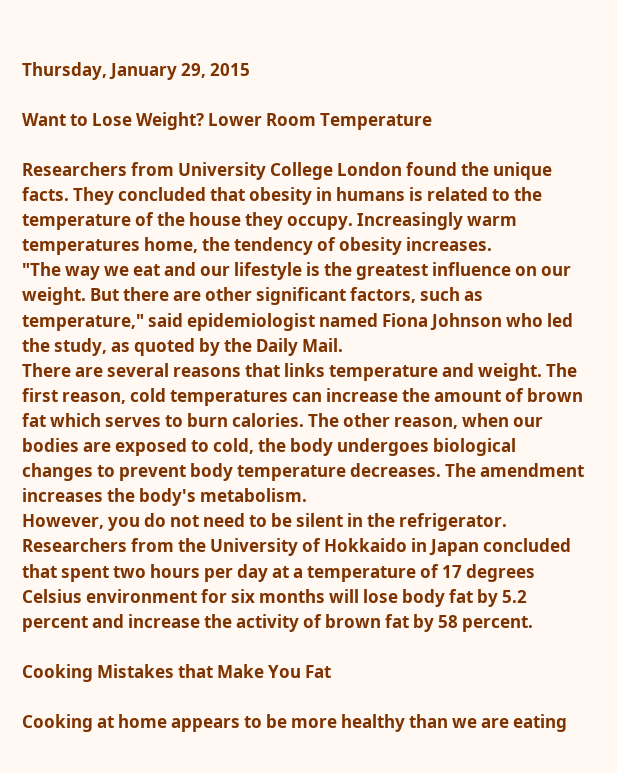Thursday, January 29, 2015

Want to Lose Weight? Lower Room Temperature

Researchers from University College London found the unique facts. They concluded that obesity in humans is related to the temperature of the house they occupy. Increasingly warm temperatures home, the tendency of obesity increases.
"The way we eat and our lifestyle is the greatest influence on our weight. But there are other significant factors, such as temperature," said epidemiologist named Fiona Johnson who led the study, as quoted by the Daily Mail.
There are several reasons that links temperature and weight. The first reason, cold temperatures can increase the amount of brown fat which serves to burn calories. The other reason, when our bodies are exposed to cold, the body undergoes biological changes to prevent body temperature decreases. The amendment increases the body's metabolism.
However, you do not need to be silent in the refrigerator. Researchers from the University of Hokkaido in Japan concluded that spent two hours per day at a temperature of 17 degrees Celsius environment for six months will lose body fat by 5.2 percent and increase the activity of brown fat by 58 percent.

Cooking Mistakes that Make You Fat

Cooking at home appears to be more healthy than we are eating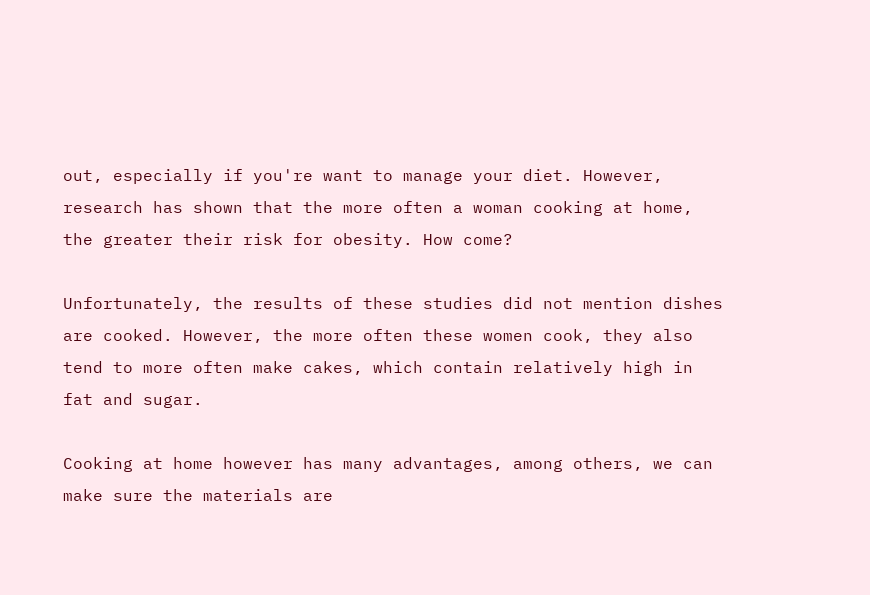out, especially if you're want to manage your diet. However, research has shown that the more often a woman cooking at home, the greater their risk for obesity. How come?

Unfortunately, the results of these studies did not mention dishes are cooked. However, the more often these women cook, they also tend to more often make cakes, which contain relatively high in fat and sugar.

Cooking at home however has many advantages, among others, we can make sure the materials are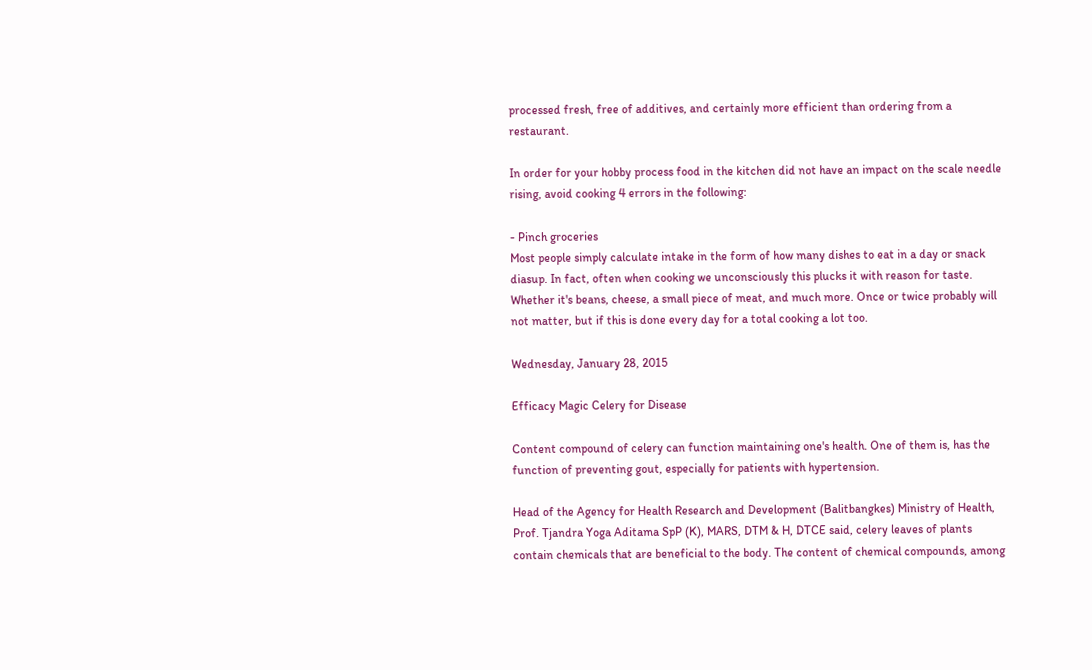processed fresh, free of additives, and certainly more efficient than ordering from a restaurant.

In order for your hobby process food in the kitchen did not have an impact on the scale needle rising, avoid cooking 4 errors in the following:

- Pinch groceries
Most people simply calculate intake in the form of how many dishes to eat in a day or snack diasup. In fact, often when cooking we unconsciously this plucks it with reason for taste. Whether it's beans, cheese, a small piece of meat, and much more. Once or twice probably will not matter, but if this is done every day for a total cooking a lot too.

Wednesday, January 28, 2015

Efficacy Magic Celery for Disease

Content compound of celery can function maintaining one's health. One of them is, has the function of preventing gout, especially for patients with hypertension.

Head of the Agency for Health Research and Development (Balitbangkes) Ministry of Health, Prof. Tjandra Yoga Aditama SpP (K), MARS, DTM & H, DTCE said, celery leaves of plants contain chemicals that are beneficial to the body. The content of chemical compounds, among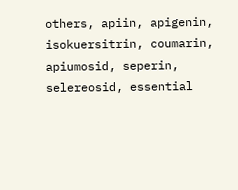others, apiin, apigenin, isokuersitrin, coumarin, apiumosid, seperin, selereosid, essential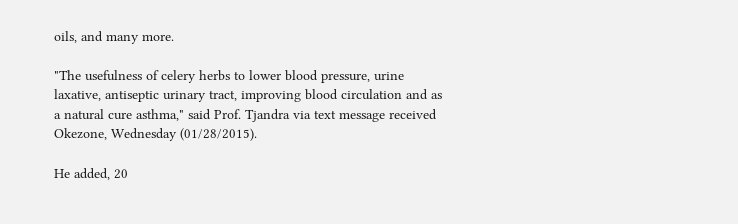oils, and many more.

"The usefulness of celery herbs to lower blood pressure, urine laxative, antiseptic urinary tract, improving blood circulation and as a natural cure asthma," said Prof. Tjandra via text message received Okezone, Wednesday (01/28/2015).

He added, 20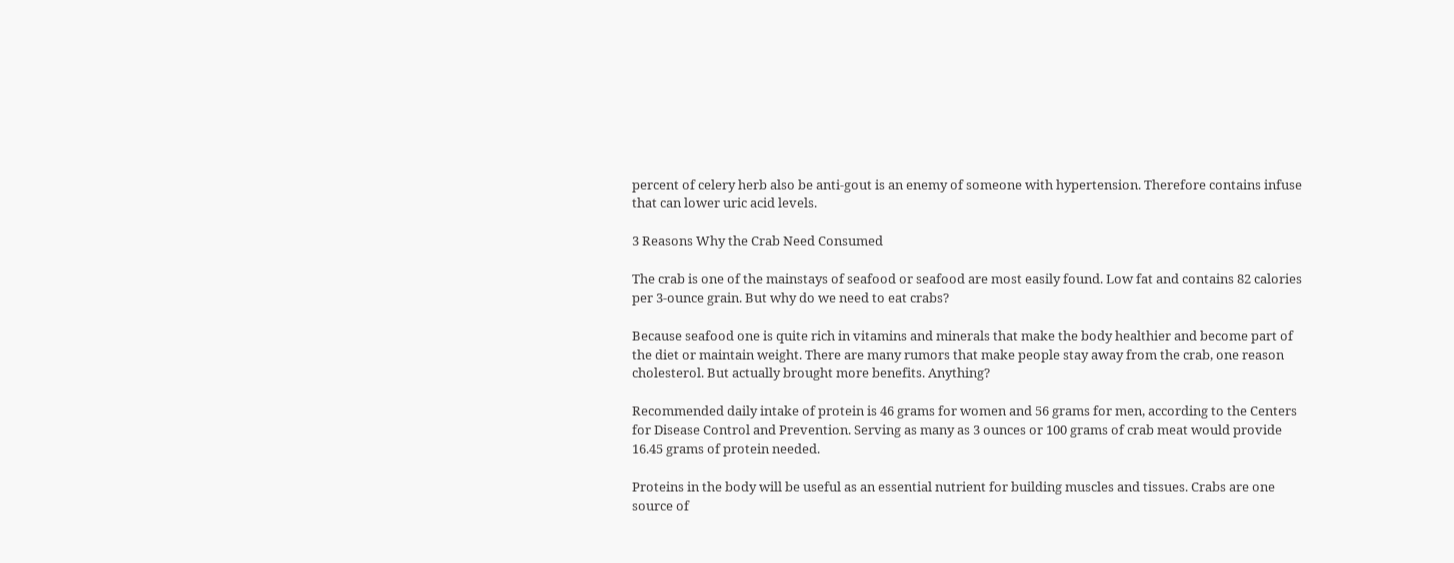percent of celery herb also be anti-gout is an enemy of someone with hypertension. Therefore contains infuse that can lower uric acid levels.

3 Reasons Why the Crab Need Consumed

The crab is one of the mainstays of seafood or seafood are most easily found. Low fat and contains 82 calories per 3-ounce grain. But why do we need to eat crabs?

Because seafood one is quite rich in vitamins and minerals that make the body healthier and become part of the diet or maintain weight. There are many rumors that make people stay away from the crab, one reason cholesterol. But actually brought more benefits. Anything?

Recommended daily intake of protein is 46 grams for women and 56 grams for men, according to the Centers for Disease Control and Prevention. Serving as many as 3 ounces or 100 grams of crab meat would provide 16.45 grams of protein needed.

Proteins in the body will be useful as an essential nutrient for building muscles and tissues. Crabs are one source of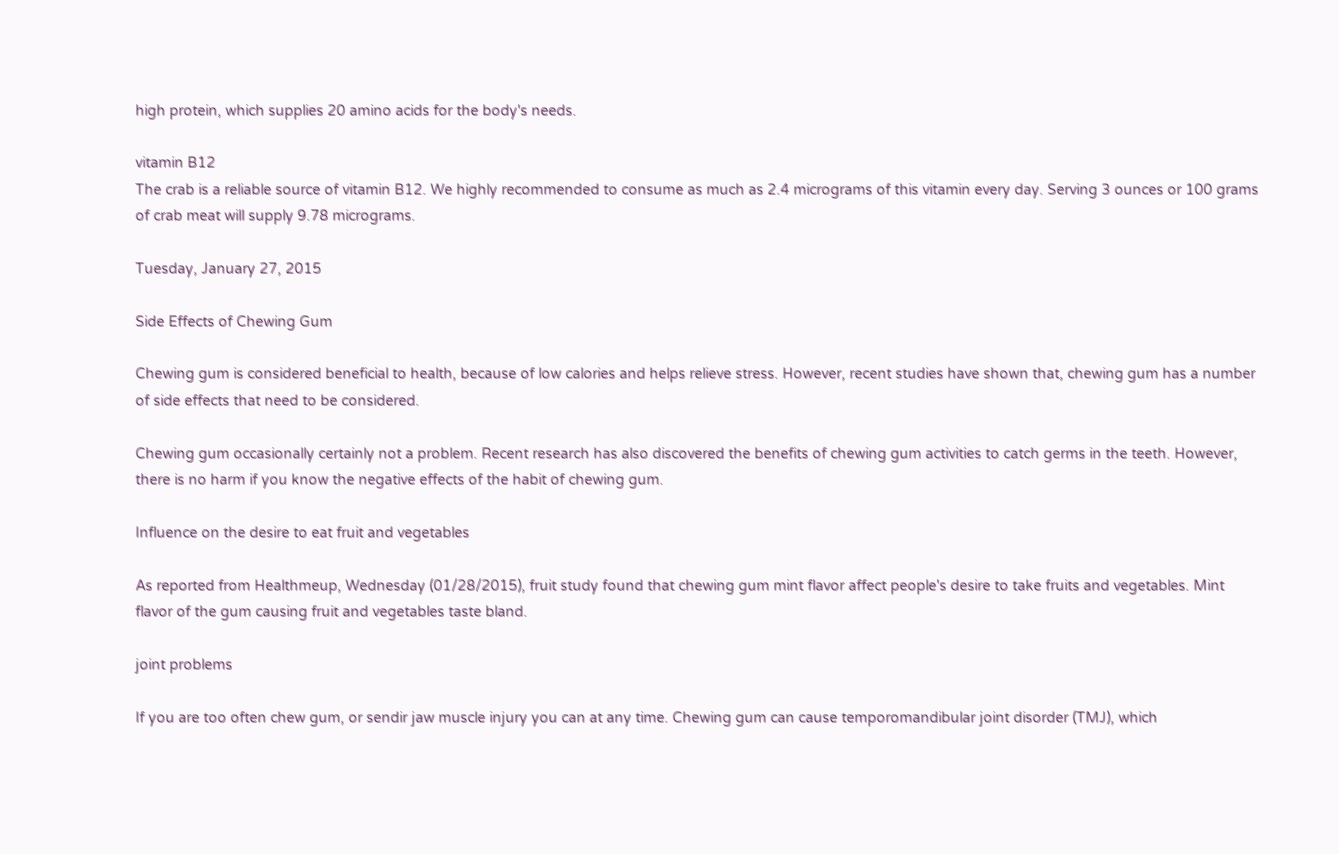high protein, which supplies 20 amino acids for the body's needs.

vitamin B12
The crab is a reliable source of vitamin B12. We highly recommended to consume as much as 2.4 micrograms of this vitamin every day. Serving 3 ounces or 100 grams of crab meat will supply 9.78 micrograms.

Tuesday, January 27, 2015

Side Effects of Chewing Gum

Chewing gum is considered beneficial to health, because of low calories and helps relieve stress. However, recent studies have shown that, chewing gum has a number of side effects that need to be considered.

Chewing gum occasionally certainly not a problem. Recent research has also discovered the benefits of chewing gum activities to catch germs in the teeth. However, there is no harm if you know the negative effects of the habit of chewing gum.

Influence on the desire to eat fruit and vegetables

As reported from Healthmeup, Wednesday (01/28/2015), fruit study found that chewing gum mint flavor affect people's desire to take fruits and vegetables. Mint flavor of the gum causing fruit and vegetables taste bland.

joint problems

If you are too often chew gum, or sendir jaw muscle injury you can at any time. Chewing gum can cause temporomandibular joint disorder (TMJ), which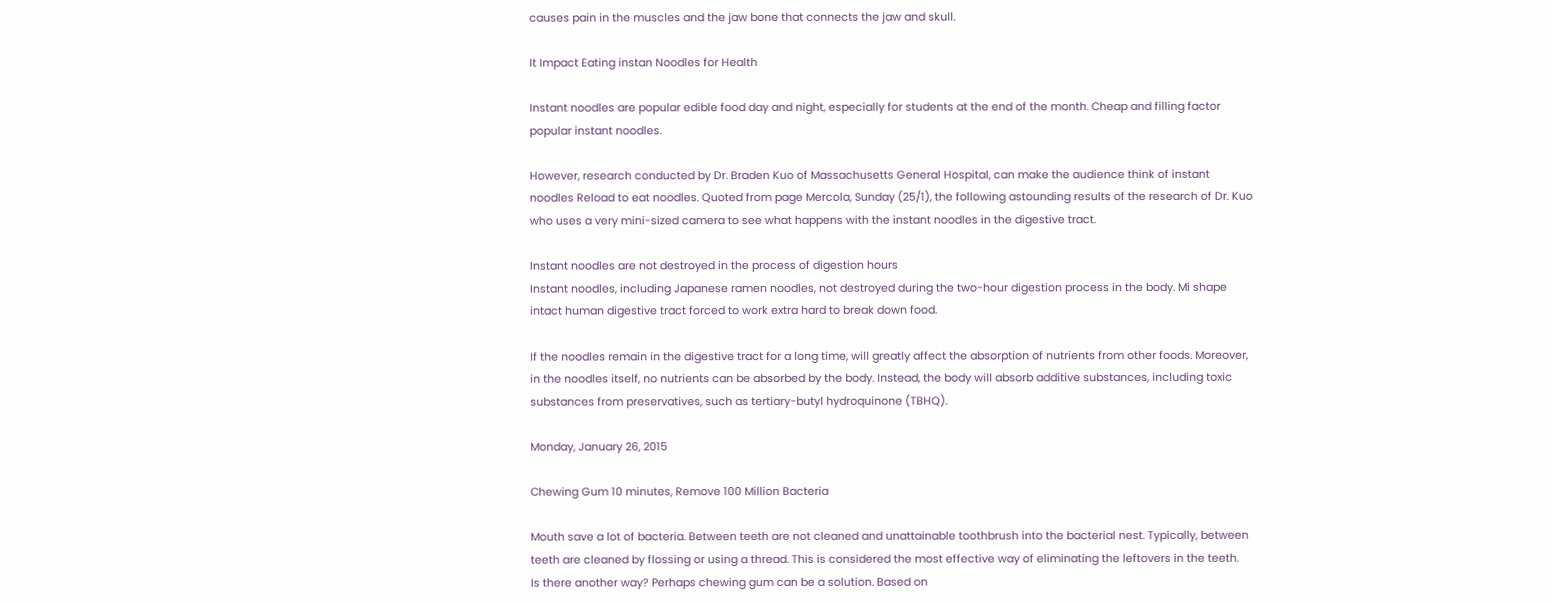causes pain in the muscles and the jaw bone that connects the jaw and skull.

It Impact Eating instan Noodles for Health

Instant noodles are popular edible food day and night, especially for students at the end of the month. Cheap and filling factor popular instant noodles.

However, research conducted by Dr. Braden Kuo of Massachusetts General Hospital, can make the audience think of instant noodles Reload to eat noodles. Quoted from page Mercola, Sunday (25/1), the following astounding results of the research of Dr. Kuo who uses a very mini-sized camera to see what happens with the instant noodles in the digestive tract.

Instant noodles are not destroyed in the process of digestion hours
Instant noodles, including Japanese ramen noodles, not destroyed during the two-hour digestion process in the body. Mi shape intact human digestive tract forced to work extra hard to break down food.

If the noodles remain in the digestive tract for a long time, will greatly affect the absorption of nutrients from other foods. Moreover, in the noodles itself, no nutrients can be absorbed by the body. Instead, the body will absorb additive substances, including toxic substances from preservatives, such as tertiary-butyl hydroquinone (TBHQ).

Monday, January 26, 2015

Chewing Gum 10 minutes, Remove 100 Million Bacteria

Mouth save a lot of bacteria. Between teeth are not cleaned and unattainable toothbrush into the bacterial nest. Typically, between teeth are cleaned by flossing or using a thread. This is considered the most effective way of eliminating the leftovers in the teeth.
Is there another way? Perhaps chewing gum can be a solution. Based on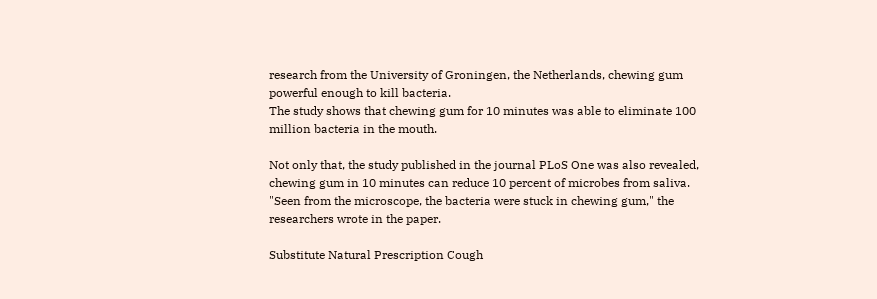research from the University of Groningen, the Netherlands, chewing gum powerful enough to kill bacteria.
The study shows that chewing gum for 10 minutes was able to eliminate 100 million bacteria in the mouth.

Not only that, the study published in the journal PLoS One was also revealed, chewing gum in 10 minutes can reduce 10 percent of microbes from saliva.
"Seen from the microscope, the bacteria were stuck in chewing gum," the researchers wrote in the paper.

Substitute Natural Prescription Cough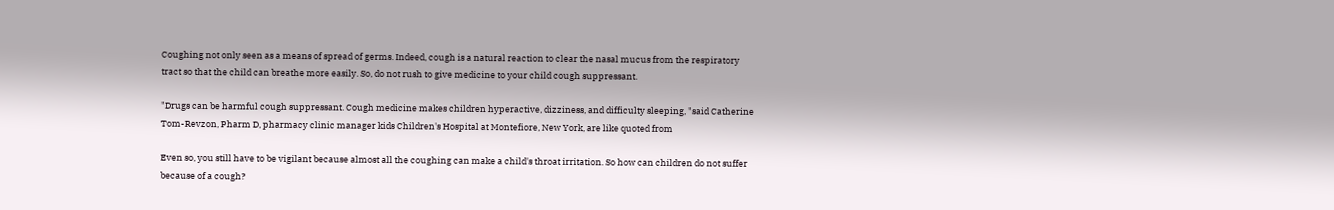Coughing not only seen as a means of spread of germs. Indeed, cough is a natural reaction to clear the nasal mucus from the respiratory tract so that the child can breathe more easily. So, do not rush to give medicine to your child cough suppressant.

"Drugs can be harmful cough suppressant. Cough medicine makes children hyperactive, dizziness, and difficulty sleeping, "said Catherine Tom-Revzon, Pharm D, pharmacy clinic manager kids Children's Hospital at Montefiore, New York, are like quoted from

Even so, you still have to be vigilant because almost all the coughing can make a child's throat irritation. So how can children do not suffer because of a cough?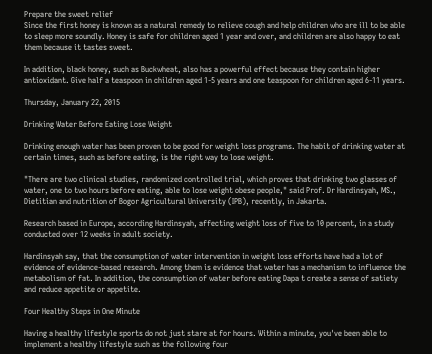Prepare the sweet relief
Since the first honey is known as a natural remedy to relieve cough and help children who are ill to be able to sleep more soundly. Honey is safe for children aged 1 year and over, and children are also happy to eat them because it tastes sweet.

In addition, black honey, such as Buckwheat, also has a powerful effect because they contain higher antioxidant. Give half a teaspoon in children aged 1-5 years and one teaspoon for children aged 6-11 years.

Thursday, January 22, 2015

Drinking Water Before Eating Lose Weight

Drinking enough water has been proven to be good for weight loss programs. The habit of drinking water at certain times, such as before eating, is the right way to lose weight.

"There are two clinical studies, randomized controlled trial, which proves that drinking two glasses of water, one to two hours before eating, able to lose weight obese people," said Prof. Dr Hardinsyah, MS., Dietitian and nutrition of Bogor Agricultural University (IPB), recently, in Jakarta.

Research based in Europe, according Hardinsyah, affecting weight loss of five to 10 percent, in a study conducted over 12 weeks in adult society.

Hardinsyah say, that the consumption of water intervention in weight loss efforts have had a lot of evidence of evidence-based research. Among them is evidence that water has a mechanism to influence the metabolism of fat. In addition, the consumption of water before eating Dapa t create a sense of satiety and reduce appetite or appetite.

Four Healthy Steps in One Minute

Having a healthy lifestyle sports do not just stare at for hours. Within a minute, you've been able to implement a healthy lifestyle such as the following four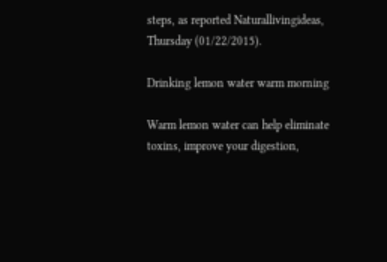steps, as reported Naturallivingideas, Thursday (01/22/2015).

Drinking lemon water warm morning

Warm lemon water can help eliminate toxins, improve your digestion,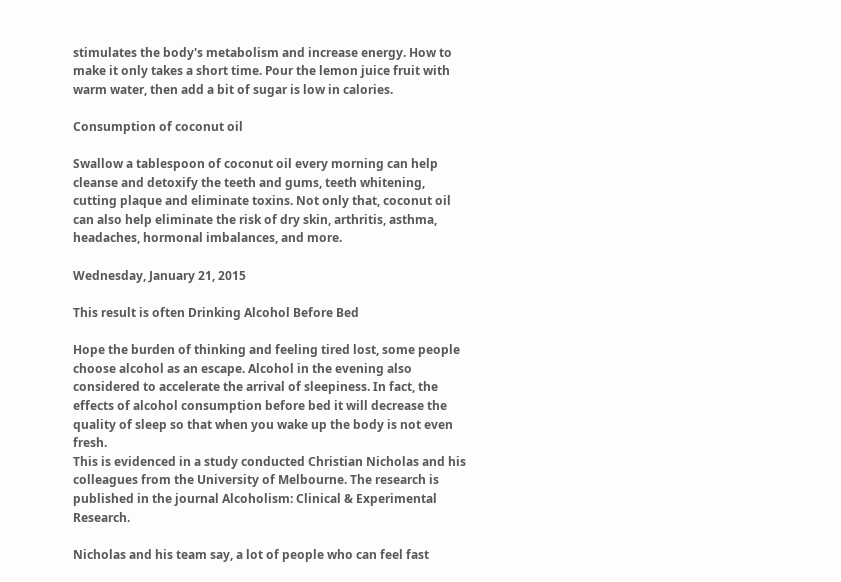stimulates the body's metabolism and increase energy. How to make it only takes a short time. Pour the lemon juice fruit with warm water, then add a bit of sugar is low in calories.

Consumption of coconut oil

Swallow a tablespoon of coconut oil every morning can help cleanse and detoxify the teeth and gums, teeth whitening, cutting plaque and eliminate toxins. Not only that, coconut oil can also help eliminate the risk of dry skin, arthritis, asthma, headaches, hormonal imbalances, and more.

Wednesday, January 21, 2015

This result is often Drinking Alcohol Before Bed

Hope the burden of thinking and feeling tired lost, some people choose alcohol as an escape. Alcohol in the evening also considered to accelerate the arrival of sleepiness. In fact, the effects of alcohol consumption before bed it will decrease the quality of sleep so that when you wake up the body is not even fresh.
This is evidenced in a study conducted Christian Nicholas and his colleagues from the University of Melbourne. The research is published in the journal Alcoholism: Clinical & Experimental Research.

Nicholas and his team say, a lot of people who can feel fast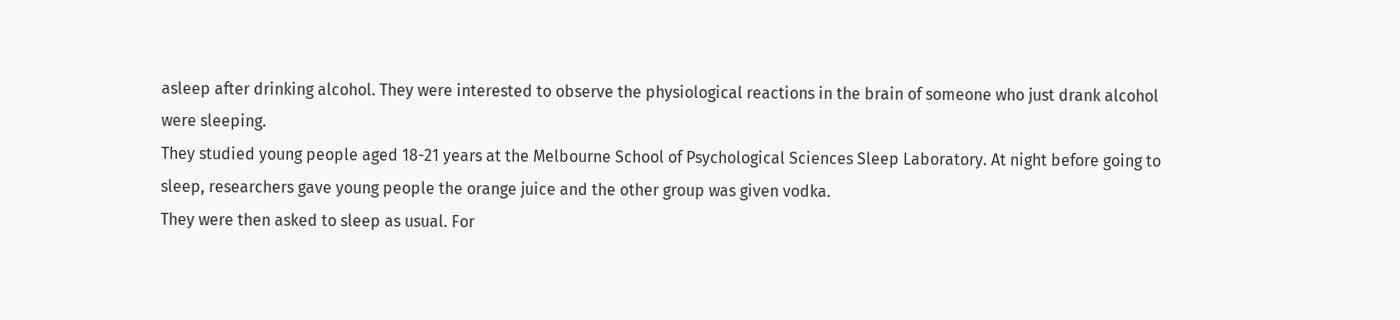asleep after drinking alcohol. They were interested to observe the physiological reactions in the brain of someone who just drank alcohol were sleeping.
They studied young people aged 18-21 years at the Melbourne School of Psychological Sciences Sleep Laboratory. At night before going to sleep, researchers gave young people the orange juice and the other group was given vodka.
They were then asked to sleep as usual. For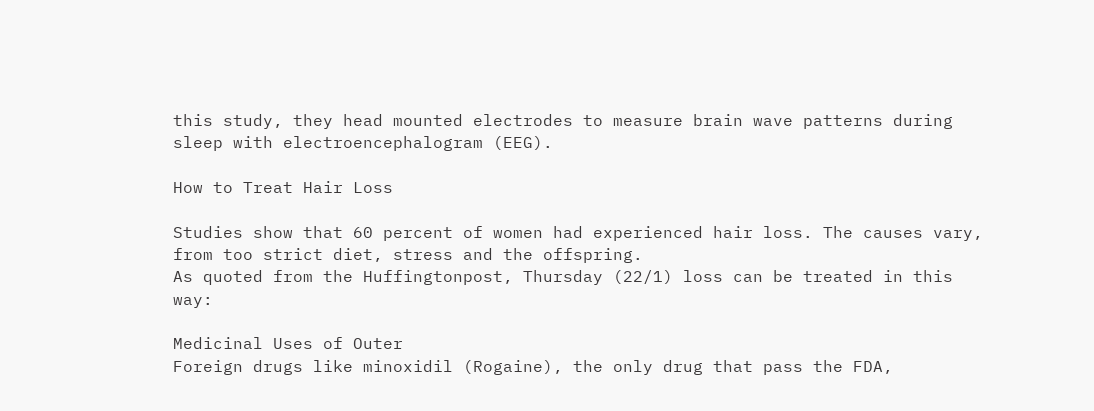this study, they head mounted electrodes to measure brain wave patterns during sleep with electroencephalogram (EEG).

How to Treat Hair Loss

Studies show that 60 percent of women had experienced hair loss. The causes vary, from too strict diet, stress and the offspring.
As quoted from the Huffingtonpost, Thursday (22/1) loss can be treated in this way:

Medicinal Uses of Outer
Foreign drugs like minoxidil (Rogaine), the only drug that pass the FDA,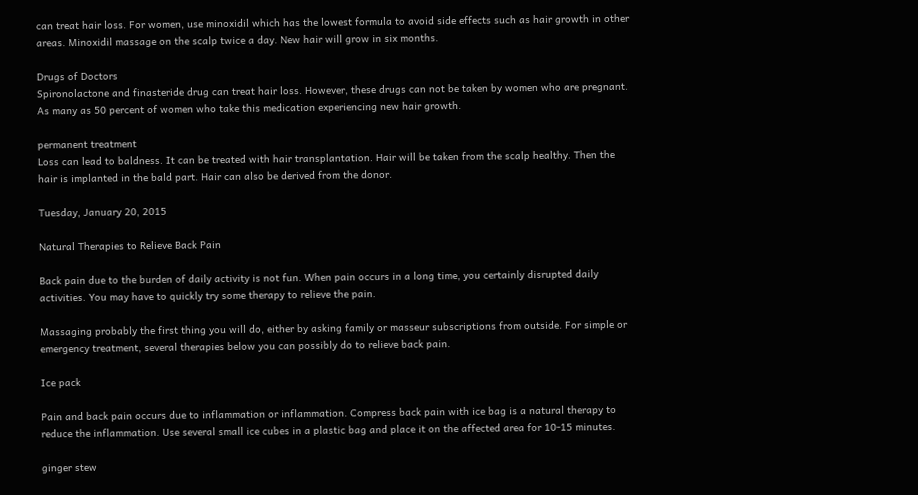can treat hair loss. For women, use minoxidil which has the lowest formula to avoid side effects such as hair growth in other areas. Minoxidil massage on the scalp twice a day. New hair will grow in six months.

Drugs of Doctors
Spironolactone and finasteride drug can treat hair loss. However, these drugs can not be taken by women who are pregnant. As many as 50 percent of women who take this medication experiencing new hair growth.

permanent treatment
Loss can lead to baldness. It can be treated with hair transplantation. Hair will be taken from the scalp healthy. Then the hair is implanted in the bald part. Hair can also be derived from the donor.

Tuesday, January 20, 2015

Natural Therapies to Relieve Back Pain

Back pain due to the burden of daily activity is not fun. When pain occurs in a long time, you certainly disrupted daily activities. You may have to quickly try some therapy to relieve the pain.

Massaging probably the first thing you will do, either by asking family or masseur subscriptions from outside. For simple or emergency treatment, several therapies below you can possibly do to relieve back pain.

Ice pack

Pain and back pain occurs due to inflammation or inflammation. Compress back pain with ice bag is a natural therapy to reduce the inflammation. Use several small ice cubes in a plastic bag and place it on the affected area for 10-15 minutes.

ginger stew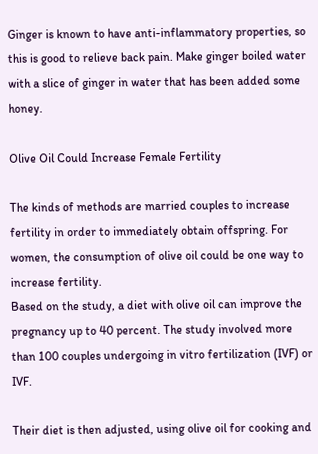Ginger is known to have anti-inflammatory properties, so this is good to relieve back pain. Make ginger boiled water with a slice of ginger in water that has been added some honey.

Olive Oil Could Increase Female Fertility

The kinds of methods are married couples to increase fertility in order to immediately obtain offspring. For women, the consumption of olive oil could be one way to increase fertility.
Based on the study, a diet with olive oil can improve the pregnancy up to 40 percent. The study involved more than 100 couples undergoing in vitro fertilization (IVF) or IVF.

Their diet is then adjusted, using olive oil for cooking and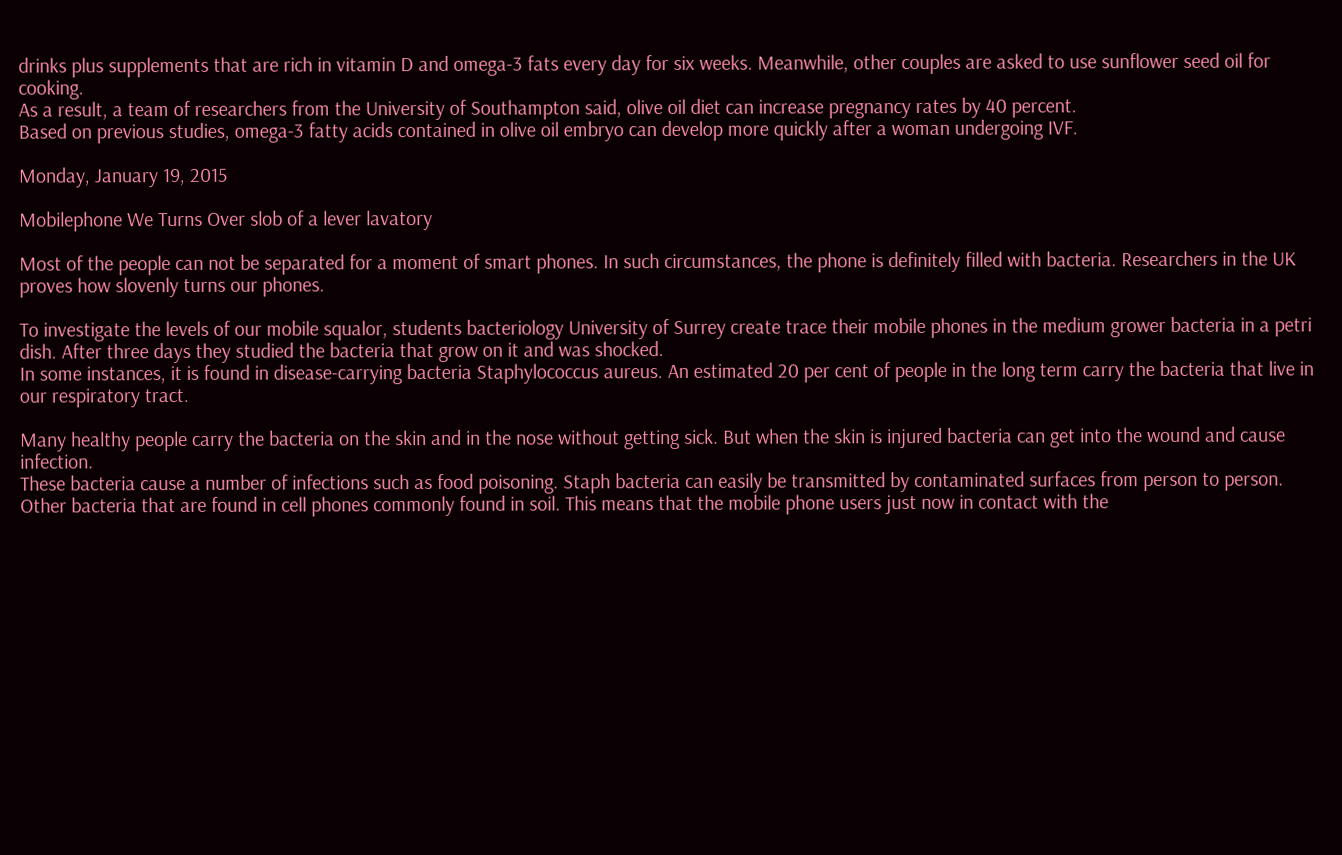drinks plus supplements that are rich in vitamin D and omega-3 fats every day for six weeks. Meanwhile, other couples are asked to use sunflower seed oil for cooking.
As a result, a team of researchers from the University of Southampton said, olive oil diet can increase pregnancy rates by 40 percent.
Based on previous studies, omega-3 fatty acids contained in olive oil embryo can develop more quickly after a woman undergoing IVF.

Monday, January 19, 2015

Mobilephone We Turns Over slob of a lever lavatory

Most of the people can not be separated for a moment of smart phones. In such circumstances, the phone is definitely filled with bacteria. Researchers in the UK proves how slovenly turns our phones.

To investigate the levels of our mobile squalor, students bacteriology University of Surrey create trace their mobile phones in the medium grower bacteria in a petri dish. After three days they studied the bacteria that grow on it and was shocked.
In some instances, it is found in disease-carrying bacteria Staphylococcus aureus. An estimated 20 per cent of people in the long term carry the bacteria that live in our respiratory tract.

Many healthy people carry the bacteria on the skin and in the nose without getting sick. But when the skin is injured bacteria can get into the wound and cause infection.
These bacteria cause a number of infections such as food poisoning. Staph bacteria can easily be transmitted by contaminated surfaces from person to person.
Other bacteria that are found in cell phones commonly found in soil. This means that the mobile phone users just now in contact with the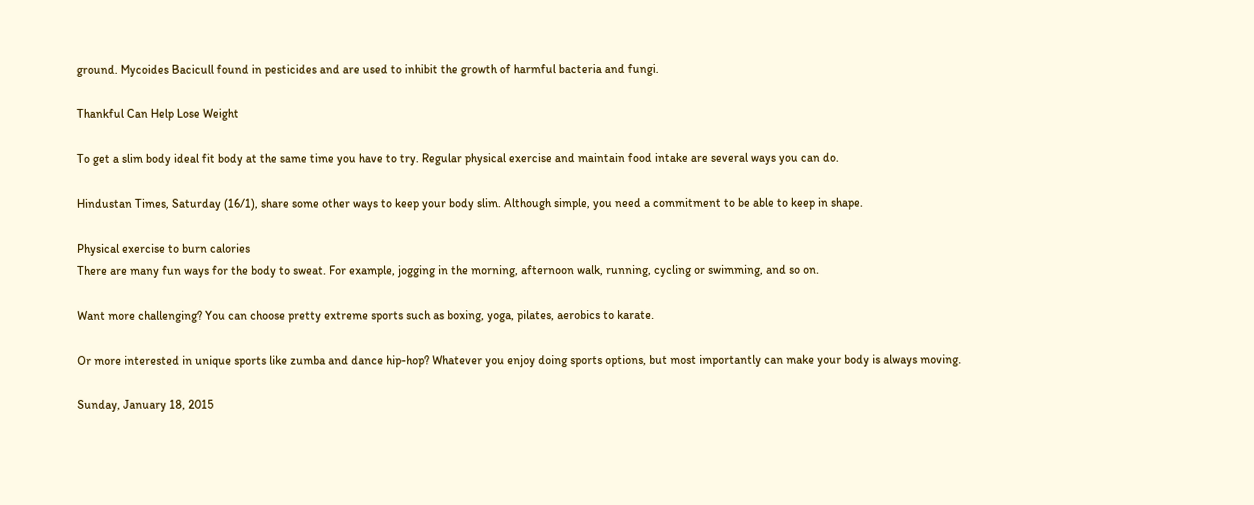ground. Mycoides Bacicull found in pesticides and are used to inhibit the growth of harmful bacteria and fungi.

Thankful Can Help Lose Weight

To get a slim body ideal fit body at the same time you have to try. Regular physical exercise and maintain food intake are several ways you can do.

Hindustan Times, Saturday (16/1), share some other ways to keep your body slim. Although simple, you need a commitment to be able to keep in shape.

Physical exercise to burn calories
There are many fun ways for the body to sweat. For example, jogging in the morning, afternoon walk, running, cycling or swimming, and so on.

Want more challenging? You can choose pretty extreme sports such as boxing, yoga, pilates, aerobics to karate.

Or more interested in unique sports like zumba and dance hip-hop? Whatever you enjoy doing sports options, but most importantly can make your body is always moving.

Sunday, January 18, 2015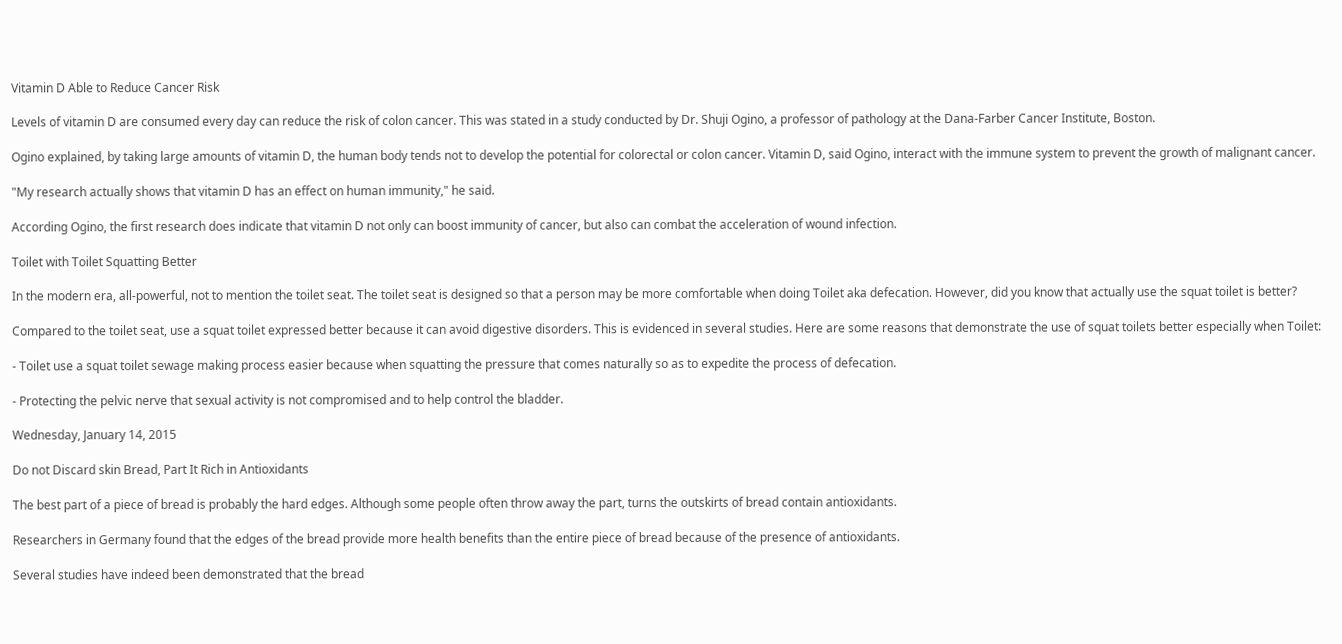Vitamin D Able to Reduce Cancer Risk

Levels of vitamin D are consumed every day can reduce the risk of colon cancer. This was stated in a study conducted by Dr. Shuji Ogino, a professor of pathology at the Dana-Farber Cancer Institute, Boston.

Ogino explained, by taking large amounts of vitamin D, the human body tends not to develop the potential for colorectal or colon cancer. Vitamin D, said Ogino, interact with the immune system to prevent the growth of malignant cancer.

"My research actually shows that vitamin D has an effect on human immunity," he said.

According Ogino, the first research does indicate that vitamin D not only can boost immunity of cancer, but also can combat the acceleration of wound infection.

Toilet with Toilet Squatting Better

In the modern era, all-powerful, not to mention the toilet seat. The toilet seat is designed so that a person may be more comfortable when doing Toilet aka defecation. However, did you know that actually use the squat toilet is better?

Compared to the toilet seat, use a squat toilet expressed better because it can avoid digestive disorders. This is evidenced in several studies. Here are some reasons that demonstrate the use of squat toilets better especially when Toilet:

- Toilet use a squat toilet sewage making process easier because when squatting the pressure that comes naturally so as to expedite the process of defecation.

- Protecting the pelvic nerve that sexual activity is not compromised and to help control the bladder.

Wednesday, January 14, 2015

Do not Discard skin Bread, Part It Rich in Antioxidants

The best part of a piece of bread is probably the hard edges. Although some people often throw away the part, turns the outskirts of bread contain antioxidants.

Researchers in Germany found that the edges of the bread provide more health benefits than the entire piece of bread because of the presence of antioxidants.

Several studies have indeed been demonstrated that the bread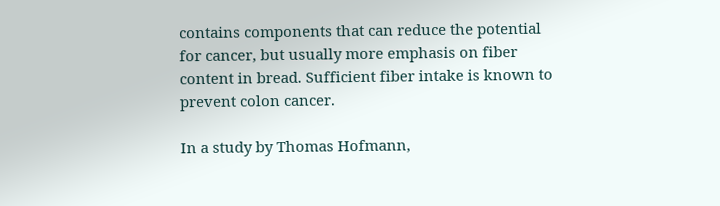contains components that can reduce the potential for cancer, but usually more emphasis on fiber content in bread. Sufficient fiber intake is known to prevent colon cancer.

In a study by Thomas Hofmann,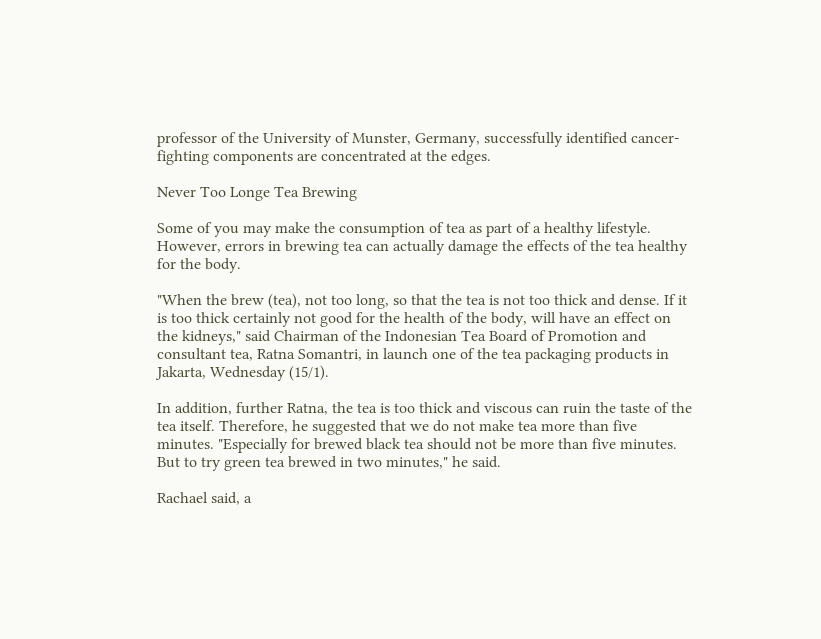professor of the University of Munster, Germany, successfully identified cancer-fighting components are concentrated at the edges.

Never Too Longe Tea Brewing

Some of you may make the consumption of tea as part of a healthy lifestyle. However, errors in brewing tea can actually damage the effects of the tea healthy for the body.

"When the brew (tea), not too long, so that the tea is not too thick and dense. If it is too thick certainly not good for the health of the body, will have an effect on the kidneys," said Chairman of the Indonesian Tea Board of Promotion and consultant tea, Ratna Somantri, in launch one of the tea packaging products in Jakarta, Wednesday (15/1).

In addition, further Ratna, the tea is too thick and viscous can ruin the taste of the tea itself. Therefore, he suggested that we do not make tea more than five minutes. "Especially for brewed black tea should not be more than five minutes. But to try green tea brewed in two minutes," he said.

Rachael said, a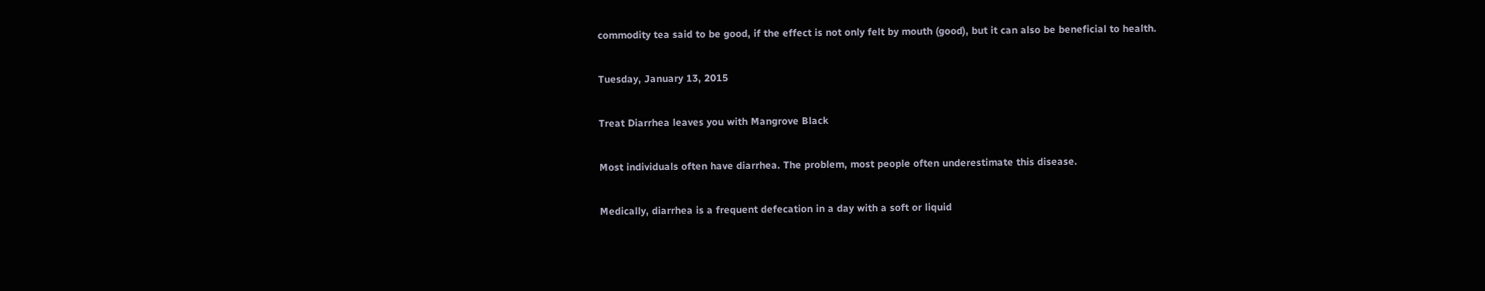commodity tea said to be good, if the effect is not only felt by mouth (good), but it can also be beneficial to health.

Tuesday, January 13, 2015

Treat Diarrhea leaves you with Mangrove Black

Most individuals often have diarrhea. The problem, most people often underestimate this disease.

Medically, diarrhea is a frequent defecation in a day with a soft or liquid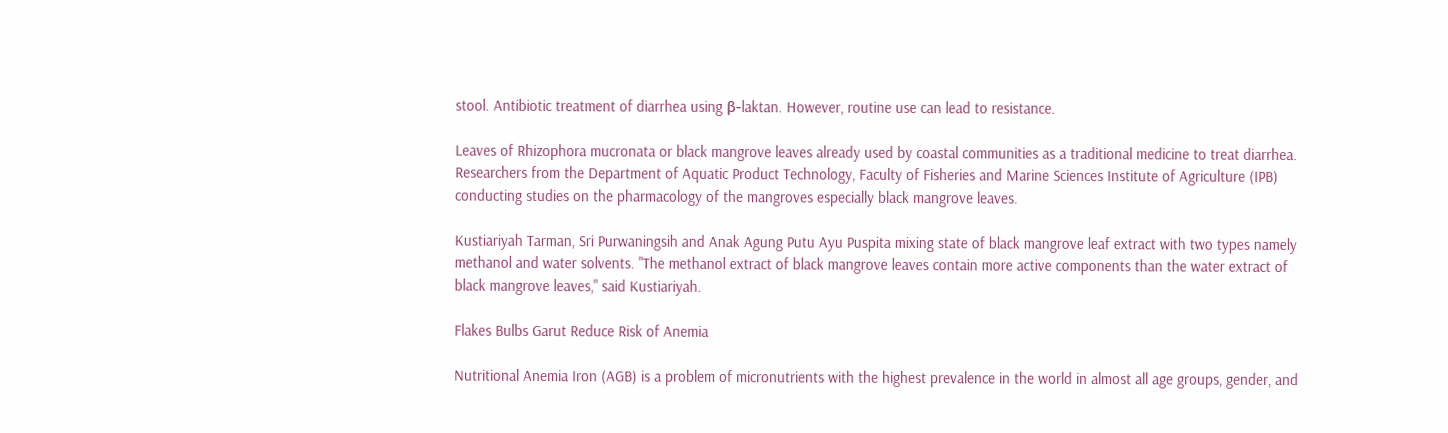stool. Antibiotic treatment of diarrhea using β-laktan. However, routine use can lead to resistance.

Leaves of Rhizophora mucronata or black mangrove leaves already used by coastal communities as a traditional medicine to treat diarrhea. Researchers from the Department of Aquatic Product Technology, Faculty of Fisheries and Marine Sciences Institute of Agriculture (IPB) conducting studies on the pharmacology of the mangroves especially black mangrove leaves.

Kustiariyah Tarman, Sri Purwaningsih and Anak Agung Putu Ayu Puspita mixing state of black mangrove leaf extract with two types namely methanol and water solvents. "The methanol extract of black mangrove leaves contain more active components than the water extract of black mangrove leaves," said Kustiariyah.

Flakes Bulbs Garut Reduce Risk of Anemia

Nutritional Anemia Iron (AGB) is a problem of micronutrients with the highest prevalence in the world in almost all age groups, gender, and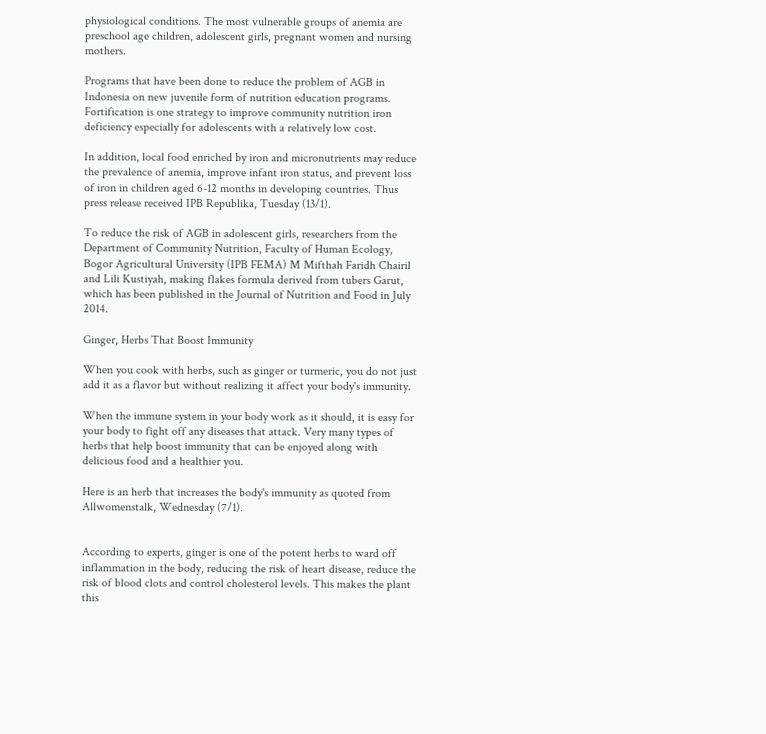physiological conditions. The most vulnerable groups of anemia are preschool age children, adolescent girls, pregnant women and nursing mothers.

Programs that have been done to reduce the problem of AGB in Indonesia on new juvenile form of nutrition education programs. Fortification is one strategy to improve community nutrition iron deficiency especially for adolescents with a relatively low cost.

In addition, local food enriched by iron and micronutrients may reduce the prevalence of anemia, improve infant iron status, and prevent loss of iron in children aged 6-12 months in developing countries. Thus press release received IPB Republika, Tuesday (13/1).

To reduce the risk of AGB in adolescent girls, researchers from the Department of Community Nutrition, Faculty of Human Ecology, Bogor Agricultural University (IPB FEMA) M Mifthah Faridh Chairil and Lili Kustiyah, making flakes formula derived from tubers Garut, which has been published in the Journal of Nutrition and Food in July 2014.

Ginger, Herbs That Boost Immunity

When you cook with herbs, such as ginger or turmeric, you do not just add it as a flavor but without realizing it affect your body's immunity.

When the immune system in your body work as it should, it is easy for your body to fight off any diseases that attack. Very many types of herbs that help boost immunity that can be enjoyed along with delicious food and a healthier you.

Here is an herb that increases the body's immunity as quoted from Allwomenstalk, Wednesday (7/1).


According to experts, ginger is one of the potent herbs to ward off inflammation in the body, reducing the risk of heart disease, reduce the risk of blood clots and control cholesterol levels. This makes the plant this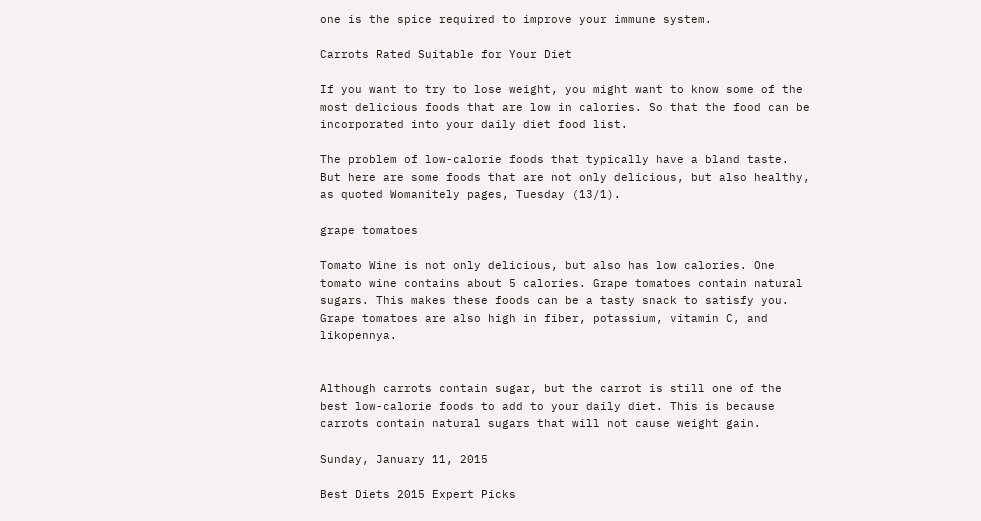one is the spice required to improve your immune system.

Carrots Rated Suitable for Your Diet

If you want to try to lose weight, you might want to know some of the most delicious foods that are low in calories. So that the food can be incorporated into your daily diet food list.

The problem of low-calorie foods that typically have a bland taste. But here are some foods that are not only delicious, but also healthy, as quoted Womanitely pages, Tuesday (13/1).

grape tomatoes

Tomato Wine is not only delicious, but also has low calories. One tomato wine contains about 5 calories. Grape tomatoes contain natural sugars. This makes these foods can be a tasty snack to satisfy you. Grape tomatoes are also high in fiber, potassium, vitamin C, and likopennya.


Although carrots contain sugar, but the carrot is still one of the best low-calorie foods to add to your daily diet. This is because carrots contain natural sugars that will not cause weight gain.

Sunday, January 11, 2015

Best Diets 2015 Expert Picks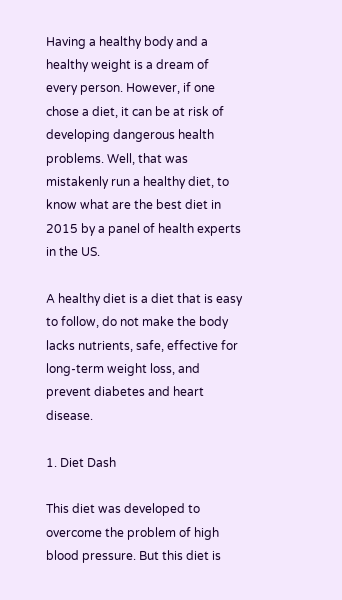Having a healthy body and a healthy weight is a dream of every person. However, if one chose a diet, it can be at risk of developing dangerous health problems. Well, that was mistakenly run a healthy diet, to know what are the best diet in 2015 by a panel of health experts in the US.

A healthy diet is a diet that is easy to follow, do not make the body lacks nutrients, safe, effective for long-term weight loss, and prevent diabetes and heart disease.

1. Diet Dash

This diet was developed to overcome the problem of high blood pressure. But this diet is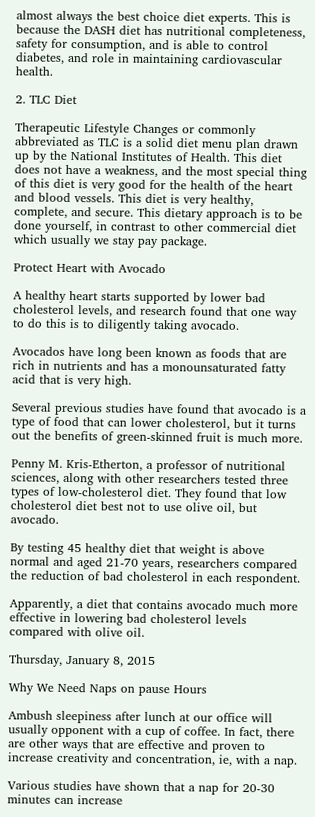almost always the best choice diet experts. This is because the DASH diet has nutritional completeness, safety for consumption, and is able to control diabetes, and role in maintaining cardiovascular health.

2. TLC Diet

Therapeutic Lifestyle Changes or commonly abbreviated as TLC is a solid diet menu plan drawn up by the National Institutes of Health. This diet does not have a weakness, and the most special thing of this diet is very good for the health of the heart and blood vessels. This diet is very healthy, complete, and secure. This dietary approach is to be done yourself, in contrast to other commercial diet which usually we stay pay package.

Protect Heart with Avocado

A healthy heart starts supported by lower bad cholesterol levels, and research found that one way to do this is to diligently taking avocado.

Avocados have long been known as foods that are rich in nutrients and has a monounsaturated fatty acid that is very high.

Several previous studies have found that avocado is a type of food that can lower cholesterol, but it turns out the benefits of green-skinned fruit is much more.

Penny M. Kris-Etherton, a professor of nutritional sciences, along with other researchers tested three types of low-cholesterol diet. They found that low cholesterol diet best not to use olive oil, but avocado.

By testing 45 healthy diet that weight is above normal and aged 21-70 years, researchers compared the reduction of bad cholesterol in each respondent.

Apparently, a diet that contains avocado much more effective in lowering bad cholesterol levels compared with olive oil.

Thursday, January 8, 2015

Why We Need Naps on pause Hours

Ambush sleepiness after lunch at our office will usually opponent with a cup of coffee. In fact, there are other ways that are effective and proven to increase creativity and concentration, ie, with a nap.

Various studies have shown that a nap for 20-30 minutes can increase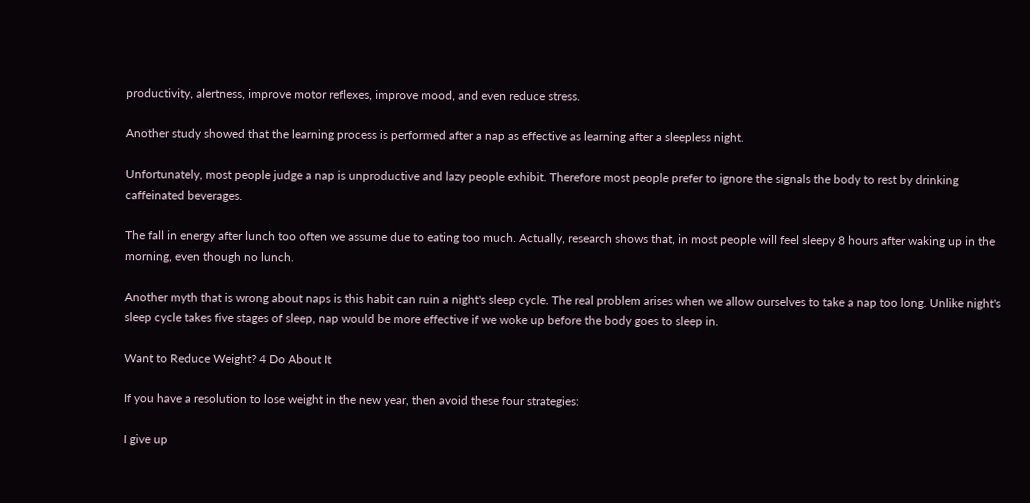productivity, alertness, improve motor reflexes, improve mood, and even reduce stress.

Another study showed that the learning process is performed after a nap as effective as learning after a sleepless night.

Unfortunately, most people judge a nap is unproductive and lazy people exhibit. Therefore most people prefer to ignore the signals the body to rest by drinking caffeinated beverages.

The fall in energy after lunch too often we assume due to eating too much. Actually, research shows that, in most people will feel sleepy 8 hours after waking up in the morning, even though no lunch.

Another myth that is wrong about naps is this habit can ruin a night's sleep cycle. The real problem arises when we allow ourselves to take a nap too long. Unlike night's sleep cycle takes five stages of sleep, nap would be more effective if we woke up before the body goes to sleep in.

Want to Reduce Weight? 4 Do About It

If you have a resolution to lose weight in the new year, then avoid these four strategies:

I give up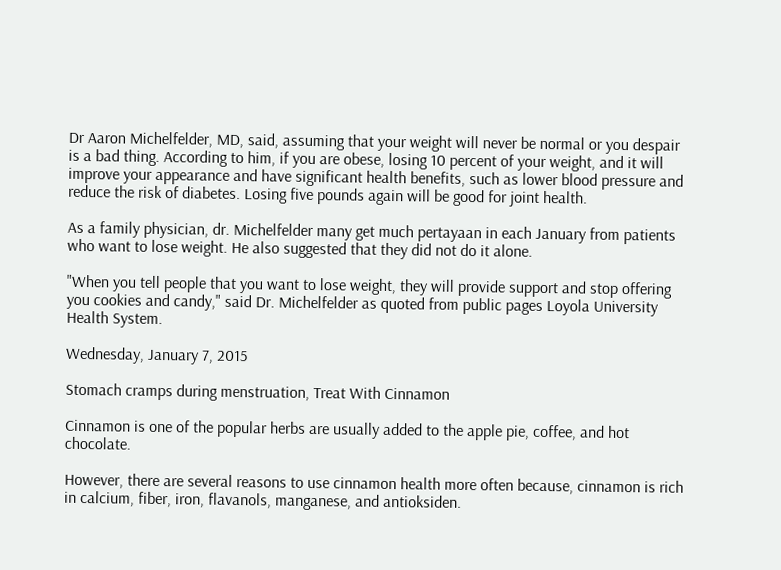Dr Aaron Michelfelder, MD, said, assuming that your weight will never be normal or you despair is a bad thing. According to him, if you are obese, losing 10 percent of your weight, and it will improve your appearance and have significant health benefits, such as lower blood pressure and reduce the risk of diabetes. Losing five pounds again will be good for joint health.

As a family physician, dr. Michelfelder many get much pertayaan in each January from patients who want to lose weight. He also suggested that they did not do it alone.

"When you tell people that you want to lose weight, they will provide support and stop offering you cookies and candy," said Dr. Michelfelder as quoted from public pages Loyola University Health System.

Wednesday, January 7, 2015

Stomach cramps during menstruation, Treat With Cinnamon

Cinnamon is one of the popular herbs are usually added to the apple pie, coffee, and hot chocolate.

However, there are several reasons to use cinnamon health more often because, cinnamon is rich in calcium, fiber, iron, flavanols, manganese, and antioksiden.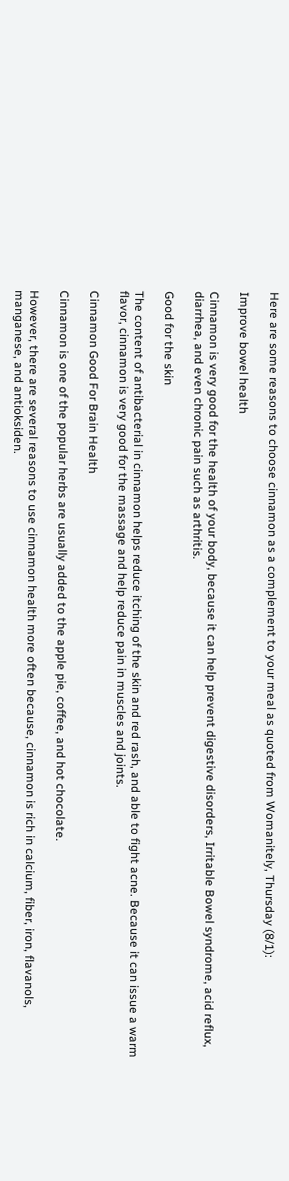Here are some reasons to choose cinnamon as a complement to your meal as quoted from Womanitely, Thursday (8/1):

Improve bowel health

Cinnamon is very good for the health of your body, because it can help prevent digestive disorders, Irritable Bowel syndrome, acid reflux, diarrhea, and even chronic pain such as arthritis.

Good for the skin

The content of antibacterial in cinnamon helps reduce itching of the skin and red rash, and able to fight acne. Because it can issue a warm flavor, cinnamon is very good for the massage and help reduce pain in muscles and joints.

Cinnamon Good For Brain Health

Cinnamon is one of the popular herbs are usually added to the apple pie, coffee, and hot chocolate.

However, there are several reasons to use cinnamon health more often because, cinnamon is rich in calcium, fiber, iron, flavanols, manganese, and antioksiden.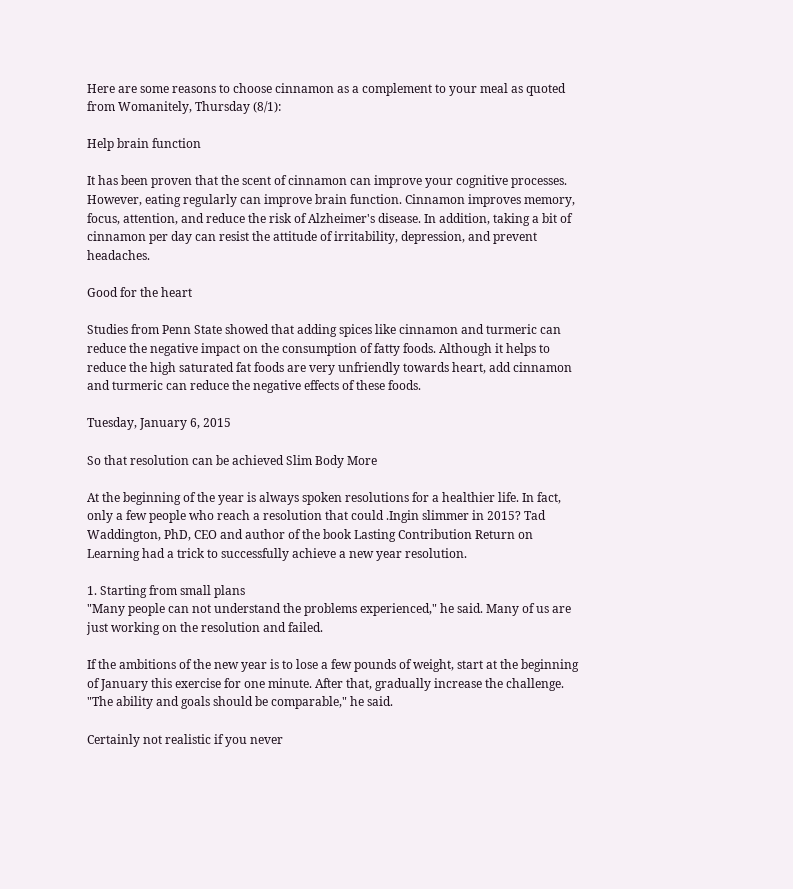Here are some reasons to choose cinnamon as a complement to your meal as quoted from Womanitely, Thursday (8/1):

Help brain function

It has been proven that the scent of cinnamon can improve your cognitive processes. However, eating regularly can improve brain function. Cinnamon improves memory, focus, attention, and reduce the risk of Alzheimer's disease. In addition, taking a bit of cinnamon per day can resist the attitude of irritability, depression, and prevent headaches.

Good for the heart

Studies from Penn State showed that adding spices like cinnamon and turmeric can reduce the negative impact on the consumption of fatty foods. Although it helps to reduce the high saturated fat foods are very unfriendly towards heart, add cinnamon and turmeric can reduce the negative effects of these foods.

Tuesday, January 6, 2015

So that resolution can be achieved Slim Body More

At the beginning of the year is always spoken resolutions for a healthier life. In fact, only a few people who reach a resolution that could .Ingin slimmer in 2015? Tad Waddington, PhD, CEO and author of the book Lasting Contribution Return on Learning had a trick to successfully achieve a new year resolution.

1. Starting from small plans
"Many people can not understand the problems experienced," he said. Many of us are just working on the resolution and failed.

If the ambitions of the new year is to lose a few pounds of weight, start at the beginning of January this exercise for one minute. After that, gradually increase the challenge. "The ability and goals should be comparable," he said.

Certainly not realistic if you never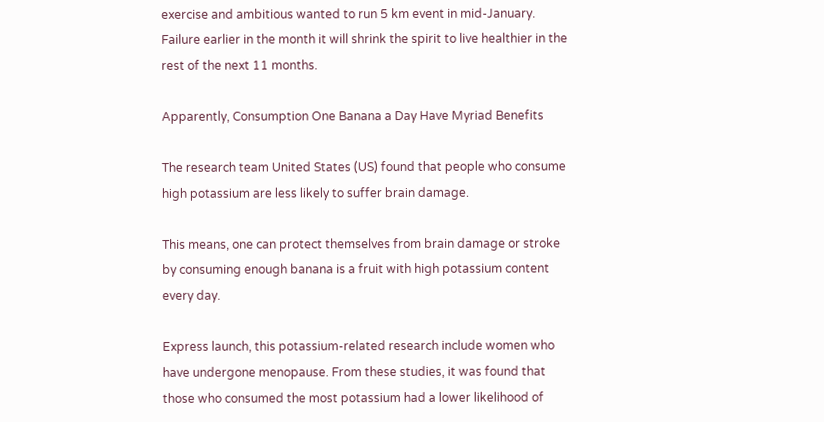exercise and ambitious wanted to run 5 km event in mid-January. Failure earlier in the month it will shrink the spirit to live healthier in the rest of the next 11 months.

Apparently, Consumption One Banana a Day Have Myriad Benefits

The research team United States (US) found that people who consume high potassium are less likely to suffer brain damage.

This means, one can protect themselves from brain damage or stroke by consuming enough banana is a fruit with high potassium content every day.

Express launch, this potassium-related research include women who have undergone menopause. From these studies, it was found that those who consumed the most potassium had a lower likelihood of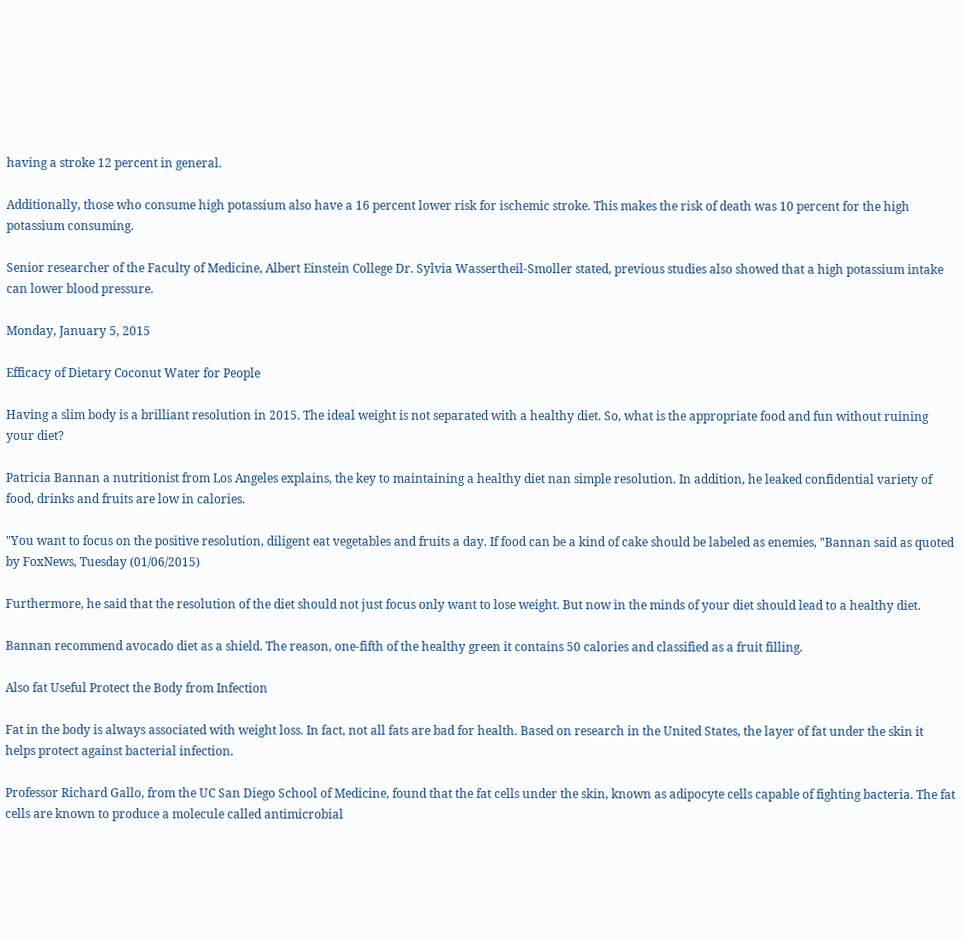having a stroke 12 percent in general.

Additionally, those who consume high potassium also have a 16 percent lower risk for ischemic stroke. This makes the risk of death was 10 percent for the high potassium consuming.

Senior researcher of the Faculty of Medicine, Albert Einstein College Dr. Sylvia Wassertheil-Smoller stated, previous studies also showed that a high potassium intake can lower blood pressure.

Monday, January 5, 2015

Efficacy of Dietary Coconut Water for People

Having a slim body is a brilliant resolution in 2015. The ideal weight is not separated with a healthy diet. So, what is the appropriate food and fun without ruining your diet?

Patricia Bannan a nutritionist from Los Angeles explains, the key to maintaining a healthy diet nan simple resolution. In addition, he leaked confidential variety of food, drinks and fruits are low in calories.

"You want to focus on the positive resolution, diligent eat vegetables and fruits a day. If food can be a kind of cake should be labeled as enemies, "Bannan said as quoted by FoxNews, Tuesday (01/06/2015)

Furthermore, he said that the resolution of the diet should not just focus only want to lose weight. But now in the minds of your diet should lead to a healthy diet.

Bannan recommend avocado diet as a shield. The reason, one-fifth of the healthy green it contains 50 calories and classified as a fruit filling.

Also fat Useful Protect the Body from Infection

Fat in the body is always associated with weight loss. In fact, not all fats are bad for health. Based on research in the United States, the layer of fat under the skin it helps protect against bacterial infection.

Professor Richard Gallo, from the UC San Diego School of Medicine, found that the fat cells under the skin, known as adipocyte cells capable of fighting bacteria. The fat cells are known to produce a molecule called antimicrobial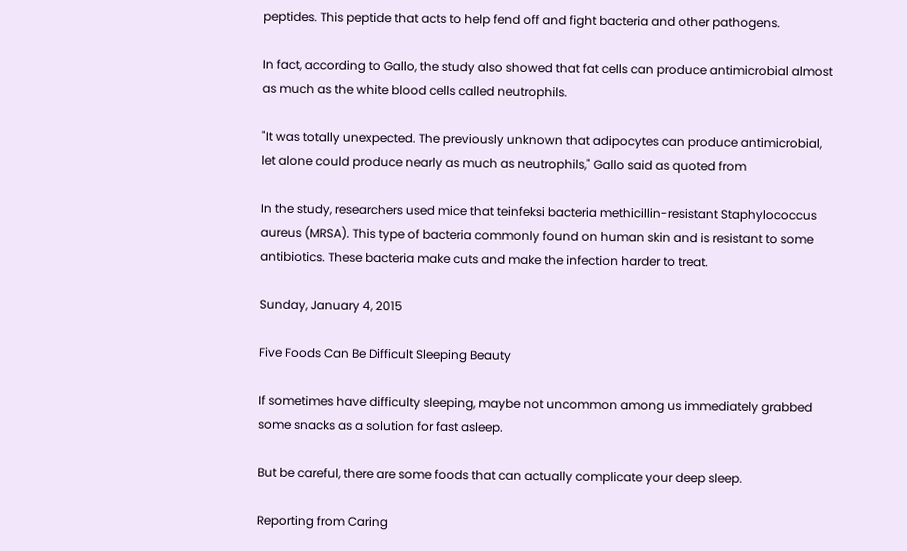peptides. This peptide that acts to help fend off and fight bacteria and other pathogens.

In fact, according to Gallo, the study also showed that fat cells can produce antimicrobial almost as much as the white blood cells called neutrophils.

"It was totally unexpected. The previously unknown that adipocytes can produce antimicrobial, let alone could produce nearly as much as neutrophils," Gallo said as quoted from

In the study, researchers used mice that teinfeksi bacteria methicillin-resistant Staphylococcus aureus (MRSA). This type of bacteria commonly found on human skin and is resistant to some antibiotics. These bacteria make cuts and make the infection harder to treat.

Sunday, January 4, 2015

Five Foods Can Be Difficult Sleeping Beauty

If sometimes have difficulty sleeping, maybe not uncommon among us immediately grabbed some snacks as a solution for fast asleep.

But be careful, there are some foods that can actually complicate your deep sleep.

Reporting from Caring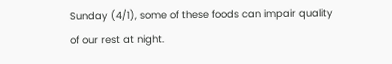Sunday (4/1), some of these foods can impair quality of our rest at night.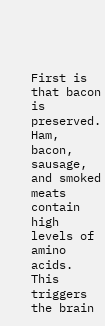First is that bacon is preserved. Ham, bacon, sausage, and smoked meats contain high levels of amino acids. This triggers the brain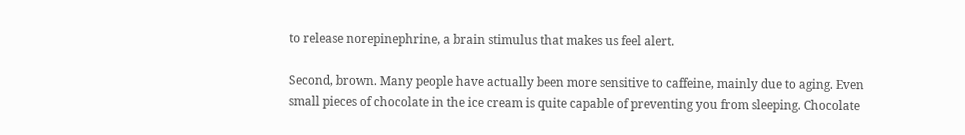to release norepinephrine, a brain stimulus that makes us feel alert.

Second, brown. Many people have actually been more sensitive to caffeine, mainly due to aging. Even small pieces of chocolate in the ice cream is quite capable of preventing you from sleeping. Chocolate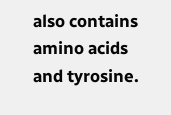also contains amino acids and tyrosine.